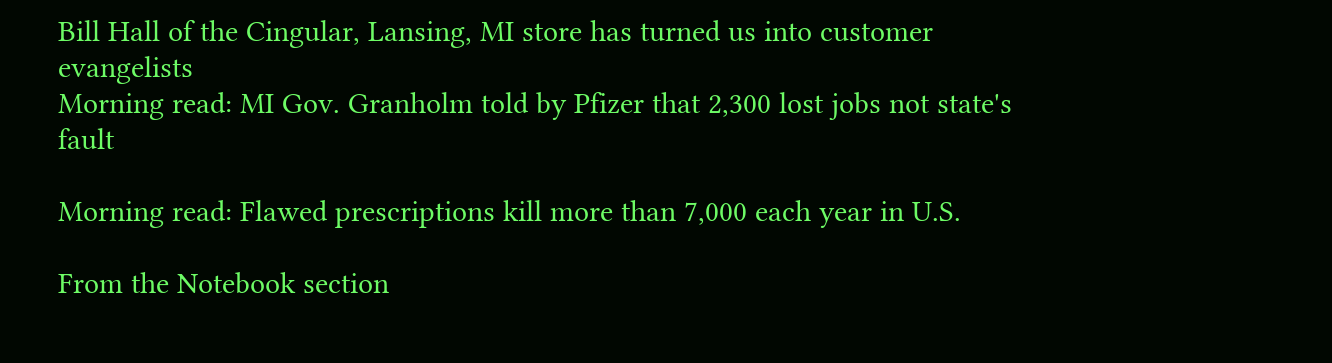Bill Hall of the Cingular, Lansing, MI store has turned us into customer evangelists
Morning read: MI Gov. Granholm told by Pfizer that 2,300 lost jobs not state's fault

Morning read: Flawed prescriptions kill more than 7,000 each year in U.S.

From the Notebook section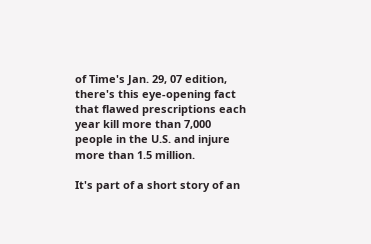of Time's Jan. 29, 07 edition, there's this eye-opening fact that flawed prescriptions each year kill more than 7,000 people in the U.S. and injure more than 1.5 million.

It's part of a short story of an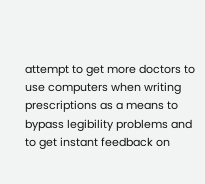attempt to get more doctors to use computers when writing prescriptions as a means to bypass legibility problems and to get instant feedback on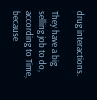drug interactions.

They have a big selling job to do, according to Time, because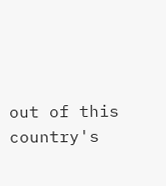out of this country's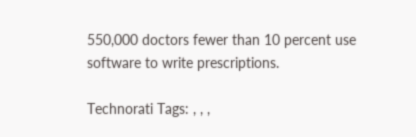550,000 doctors fewer than 10 percent use software to write prescriptions.

Technorati Tags: , , ,